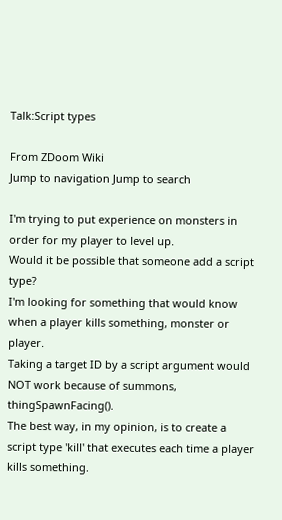Talk:Script types

From ZDoom Wiki
Jump to navigation Jump to search

I'm trying to put experience on monsters in order for my player to level up.
Would it be possible that someone add a script type?
I'm looking for something that would know when a player kills something, monster or player.
Taking a target ID by a script argument would NOT work because of summons, thingSpawnFacing().
The best way, in my opinion, is to create a script type 'kill' that executes each time a player kills something.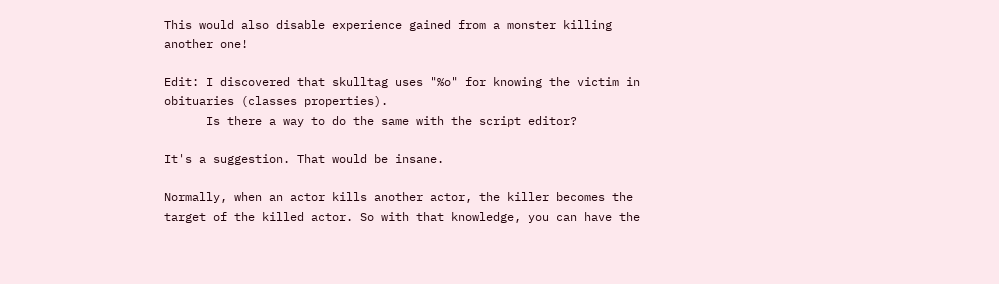This would also disable experience gained from a monster killing another one!

Edit: I discovered that skulltag uses "%o" for knowing the victim in obituaries (classes properties).
      Is there a way to do the same with the script editor?

It's a suggestion. That would be insane.

Normally, when an actor kills another actor, the killer becomes the target of the killed actor. So with that knowledge, you can have the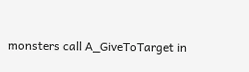monsters call A_GiveToTarget in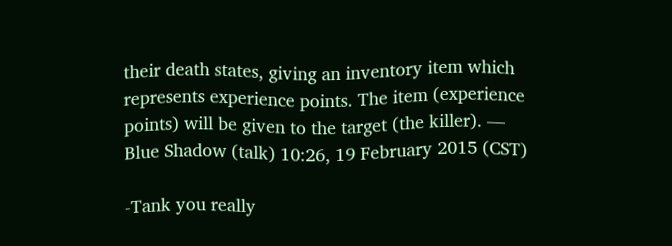their death states, giving an inventory item which represents experience points. The item (experience points) will be given to the target (the killer). — Blue Shadow (talk) 10:26, 19 February 2015 (CST)

-Tank you really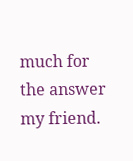much for the answer my friend.